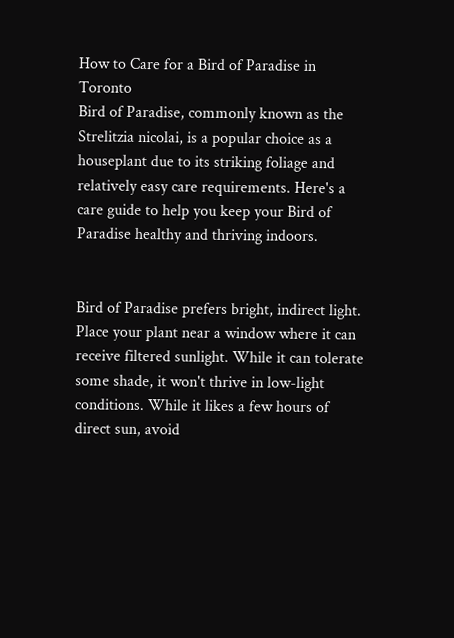How to Care for a Bird of Paradise in Toronto
Bird of Paradise, commonly known as the Strelitzia nicolai, is a popular choice as a houseplant due to its striking foliage and relatively easy care requirements. Here's a care guide to help you keep your Bird of Paradise healthy and thriving indoors.


Bird of Paradise prefers bright, indirect light. Place your plant near a window where it can receive filtered sunlight. While it can tolerate some shade, it won't thrive in low-light conditions. While it likes a few hours of direct sun, avoid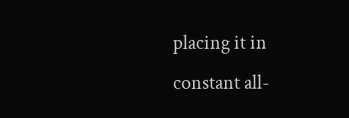placing it in constant all-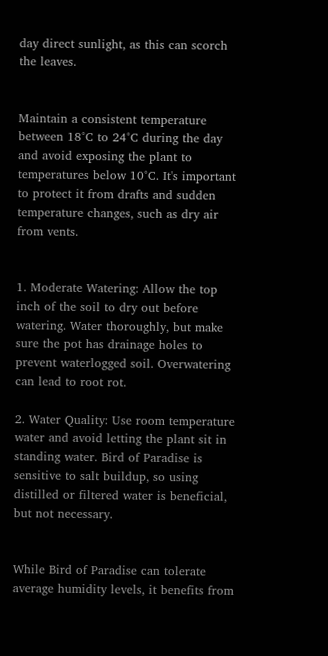day direct sunlight, as this can scorch the leaves.


Maintain a consistent temperature between 18°C to 24°C during the day and avoid exposing the plant to temperatures below 10°C. It's important to protect it from drafts and sudden temperature changes, such as dry air from vents.


1. Moderate Watering: Allow the top inch of the soil to dry out before watering. Water thoroughly, but make sure the pot has drainage holes to prevent waterlogged soil. Overwatering can lead to root rot.

2. Water Quality: Use room temperature water and avoid letting the plant sit in standing water. Bird of Paradise is sensitive to salt buildup, so using distilled or filtered water is beneficial, but not necessary.


While Bird of Paradise can tolerate average humidity levels, it benefits from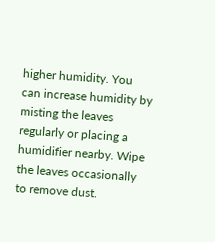higher humidity. You can increase humidity by misting the leaves regularly or placing a humidifier nearby. Wipe the leaves occasionally to remove dust.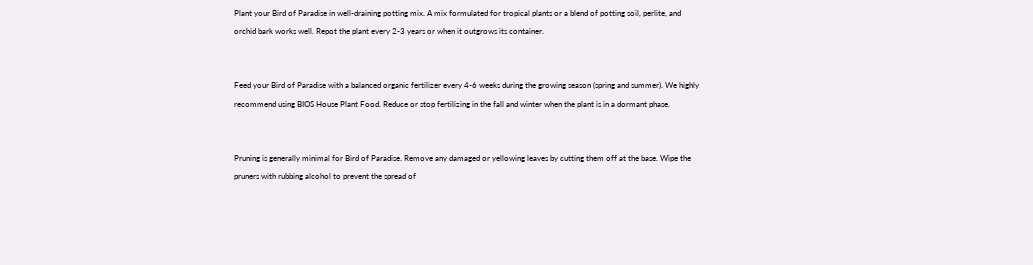Plant your Bird of Paradise in well-draining potting mix. A mix formulated for tropical plants or a blend of potting soil, perlite, and orchid bark works well. Repot the plant every 2-3 years or when it outgrows its container.


Feed your Bird of Paradise with a balanced organic fertilizer every 4-6 weeks during the growing season (spring and summer). We highly recommend using BIOS House Plant Food. Reduce or stop fertilizing in the fall and winter when the plant is in a dormant phase.


Pruning is generally minimal for Bird of Paradise. Remove any damaged or yellowing leaves by cutting them off at the base. Wipe the pruners with rubbing alcohol to prevent the spread of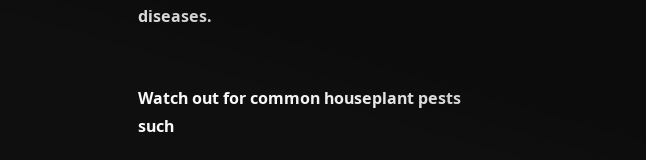diseases.


Watch out for common houseplant pests such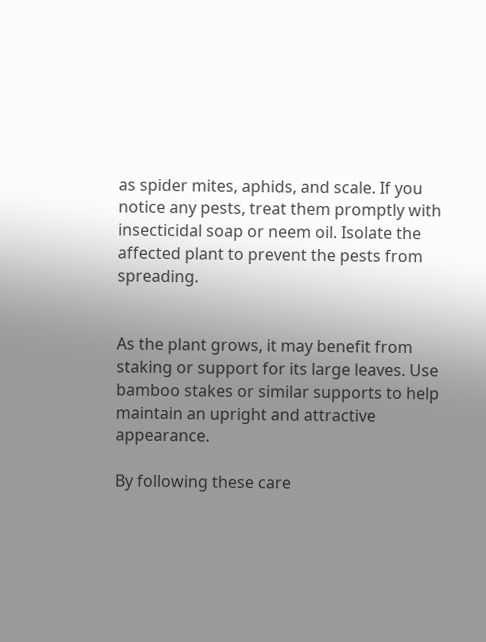as spider mites, aphids, and scale. If you notice any pests, treat them promptly with insecticidal soap or neem oil. Isolate the affected plant to prevent the pests from spreading.


As the plant grows, it may benefit from staking or support for its large leaves. Use bamboo stakes or similar supports to help maintain an upright and attractive appearance.

By following these care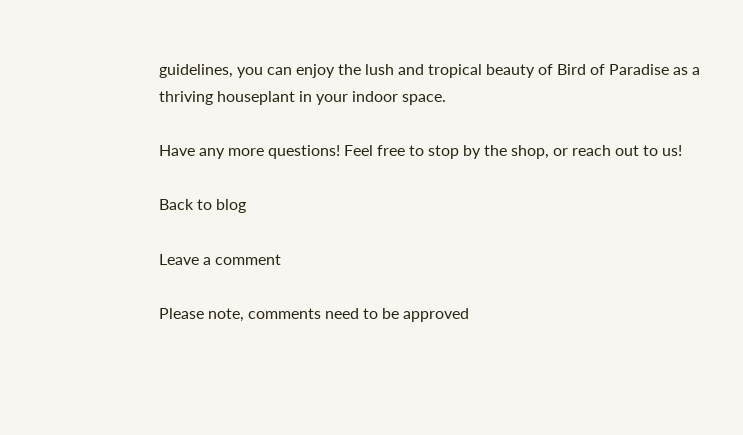guidelines, you can enjoy the lush and tropical beauty of Bird of Paradise as a thriving houseplant in your indoor space.

Have any more questions! Feel free to stop by the shop, or reach out to us!

Back to blog

Leave a comment

Please note, comments need to be approved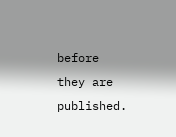before they are published.